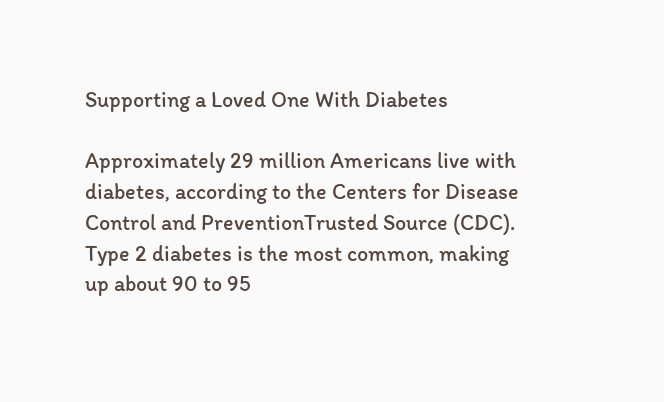Supporting a Loved One With Diabetes

Approximately 29 million Americans live with diabetes, according to the Centers for Disease Control and PreventionTrusted Source (CDC). Type 2 diabetes is the most common, making up about 90 to 95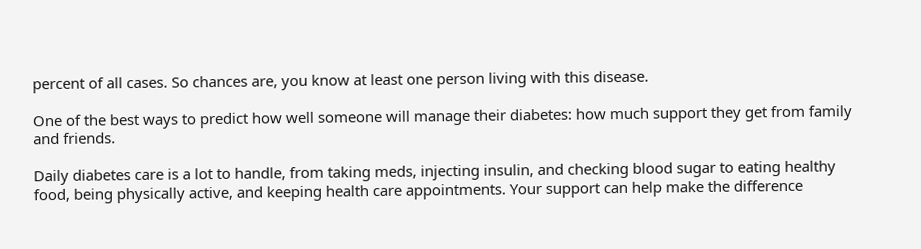percent of all cases. So chances are, you know at least one person living with this disease.

One of the best ways to predict how well someone will manage their diabetes: how much support they get from family and friends.

Daily diabetes care is a lot to handle, from taking meds, injecting insulin, and checking blood sugar to eating healthy food, being physically active, and keeping health care appointments. Your support can help make the difference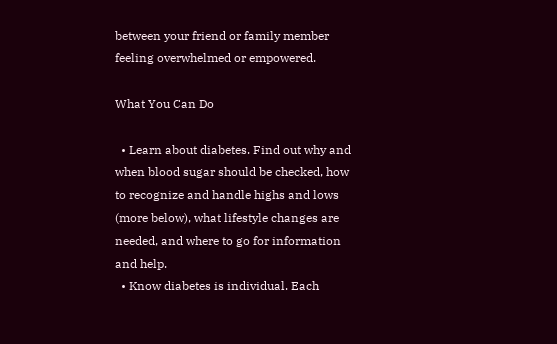between your friend or family member feeling overwhelmed or empowered.

What You Can Do

  • Learn about diabetes. Find out why and when blood sugar should be checked, how to recognize and handle highs and lows (more below), what lifestyle changes are needed, and where to go for information and help.
  • Know diabetes is individual. Each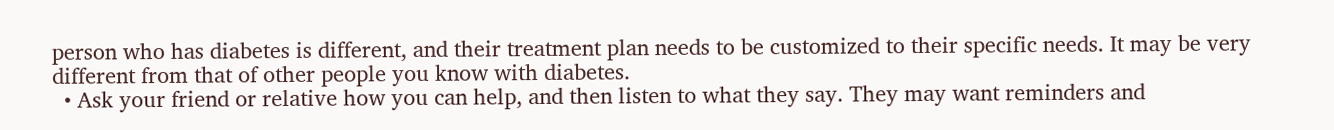person who has diabetes is different, and their treatment plan needs to be customized to their specific needs. It may be very different from that of other people you know with diabetes.
  • Ask your friend or relative how you can help, and then listen to what they say. They may want reminders and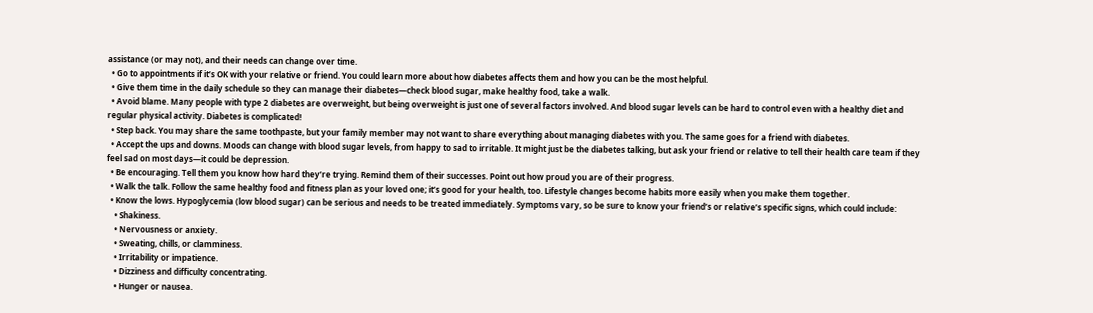assistance (or may not), and their needs can change over time.
  • Go to appointments if it’s OK with your relative or friend. You could learn more about how diabetes affects them and how you can be the most helpful.
  • Give them time in the daily schedule so they can manage their diabetes—check blood sugar, make healthy food, take a walk.
  • Avoid blame. Many people with type 2 diabetes are overweight, but being overweight is just one of several factors involved. And blood sugar levels can be hard to control even with a healthy diet and regular physical activity. Diabetes is complicated!
  • Step back. You may share the same toothpaste, but your family member may not want to share everything about managing diabetes with you. The same goes for a friend with diabetes.
  • Accept the ups and downs. Moods can change with blood sugar levels, from happy to sad to irritable. It might just be the diabetes talking, but ask your friend or relative to tell their health care team if they feel sad on most days—it could be depression.
  • Be encouraging. Tell them you know how hard they’re trying. Remind them of their successes. Point out how proud you are of their progress.
  • Walk the talk. Follow the same healthy food and fitness plan as your loved one; it’s good for your health, too. Lifestyle changes become habits more easily when you make them together.
  • Know the lows. Hypoglycemia (low blood sugar) can be serious and needs to be treated immediately. Symptoms vary, so be sure to know your friend’s or relative’s specific signs, which could include:
    • Shakiness.
    • Nervousness or anxiety.
    • Sweating, chills, or clamminess.
    • Irritability or impatience.
    • Dizziness and difficulty concentrating.
    • Hunger or nausea.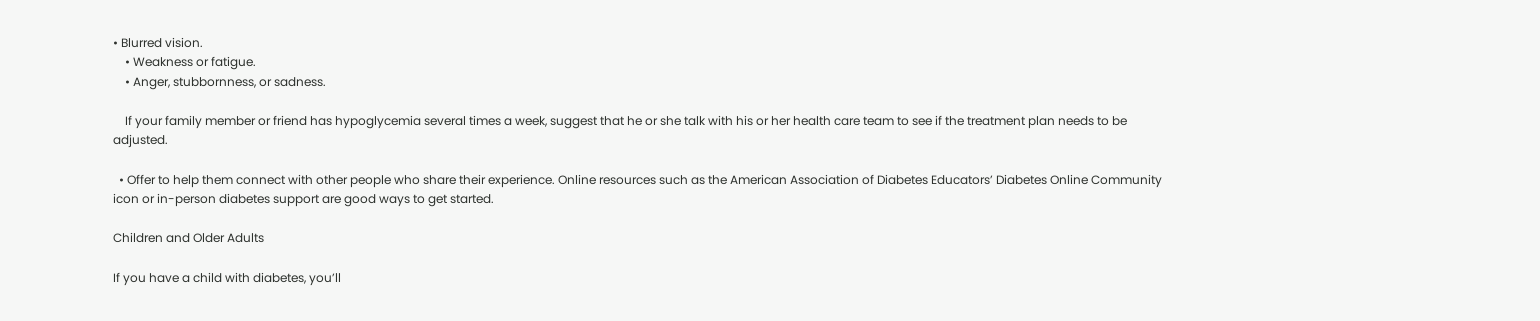• Blurred vision.
    • Weakness or fatigue.
    • Anger, stubbornness, or sadness.

    If your family member or friend has hypoglycemia several times a week, suggest that he or she talk with his or her health care team to see if the treatment plan needs to be adjusted.

  • Offer to help them connect with other people who share their experience. Online resources such as the American Association of Diabetes Educators’ Diabetes Online Community icon or in-person diabetes support are good ways to get started.

Children and Older Adults

If you have a child with diabetes, you’ll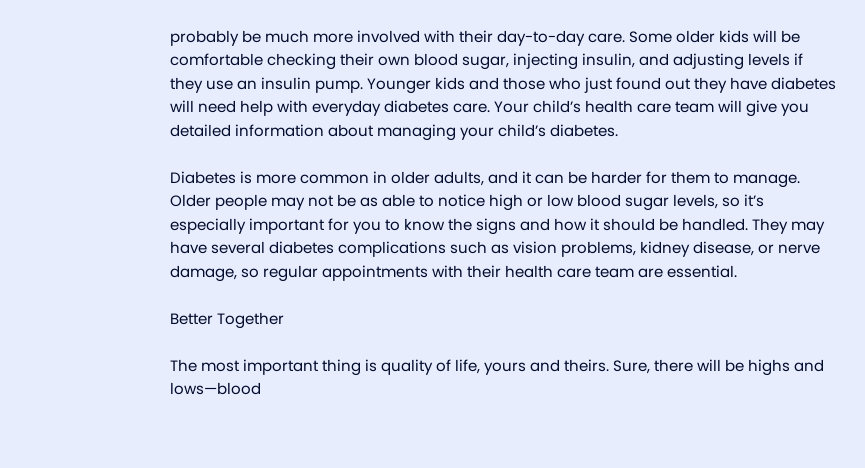probably be much more involved with their day-to-day care. Some older kids will be comfortable checking their own blood sugar, injecting insulin, and adjusting levels if they use an insulin pump. Younger kids and those who just found out they have diabetes will need help with everyday diabetes care. Your child’s health care team will give you detailed information about managing your child’s diabetes.

Diabetes is more common in older adults, and it can be harder for them to manage. Older people may not be as able to notice high or low blood sugar levels, so it’s especially important for you to know the signs and how it should be handled. They may have several diabetes complications such as vision problems, kidney disease, or nerve damage, so regular appointments with their health care team are essential.

Better Together

The most important thing is quality of life, yours and theirs. Sure, there will be highs and lows—blood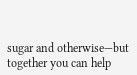sugar and otherwise—but together you can help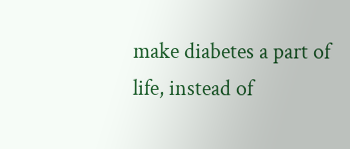make diabetes a part of life, instead of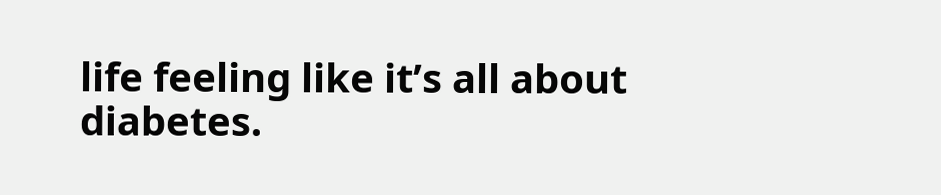life feeling like it’s all about diabetes.